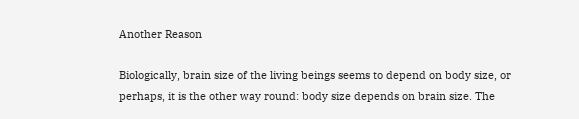Another Reason

Biologically, brain size of the living beings seems to depend on body size, or perhaps, it is the other way round: body size depends on brain size. The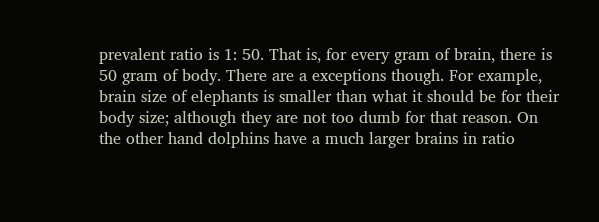prevalent ratio is 1: 50. That is, for every gram of brain, there is 50 gram of body. There are a exceptions though. For example, brain size of elephants is smaller than what it should be for their body size; although they are not too dumb for that reason. On the other hand dolphins have a much larger brains in ratio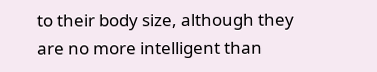to their body size, although they are no more intelligent than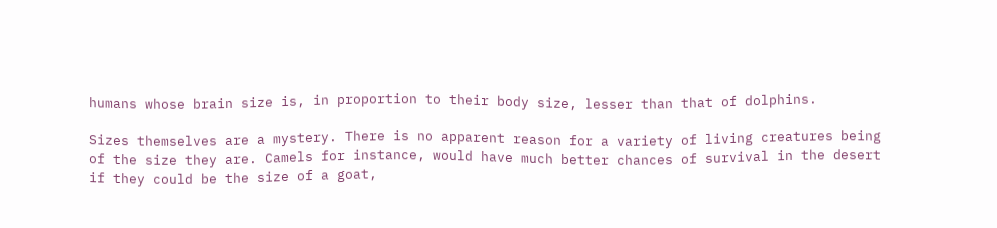humans whose brain size is, in proportion to their body size, lesser than that of dolphins.

Sizes themselves are a mystery. There is no apparent reason for a variety of living creatures being of the size they are. Camels for instance, would have much better chances of survival in the desert if they could be the size of a goat,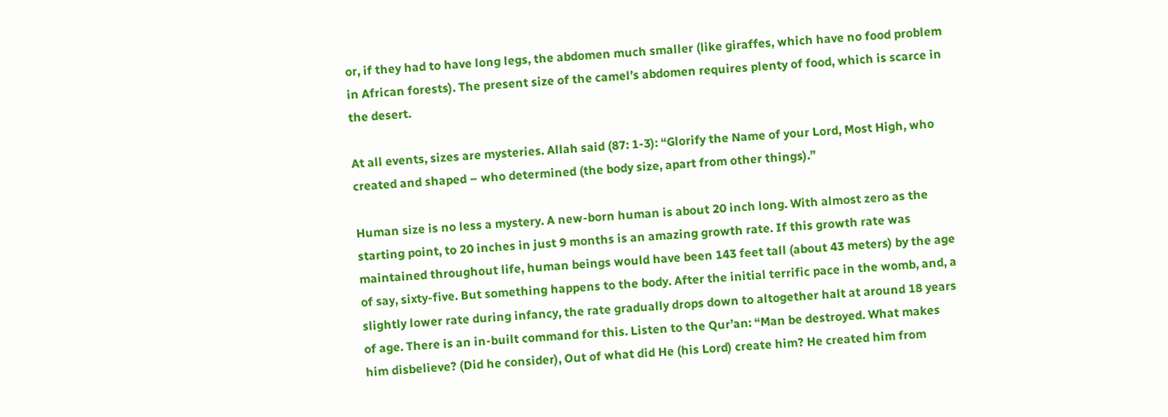or, if they had to have long legs, the abdomen much smaller (like giraffes, which have no food problem in African forests). The present size of the camel’s abdomen requires plenty of food, which is scarce in the desert.

At all events, sizes are mysteries. Allah said (87: 1-3): “Glorify the Name of your Lord, Most High, who created and shaped – who determined (the body size, apart from other things).”

Human size is no less a mystery. A new-born human is about 20 inch long. With almost zero as the starting point, to 20 inches in just 9 months is an amazing growth rate. If this growth rate was maintained throughout life, human beings would have been 143 feet tall (about 43 meters) by the age of say, sixty-five. But something happens to the body. After the initial terrific pace in the womb, and, a slightly lower rate during infancy, the rate gradually drops down to altogether halt at around 18 years of age. There is an in-built command for this. Listen to the Qur’an: “Man be destroyed. What makes him disbelieve? (Did he consider), Out of what did He (his Lord) create him? He created him from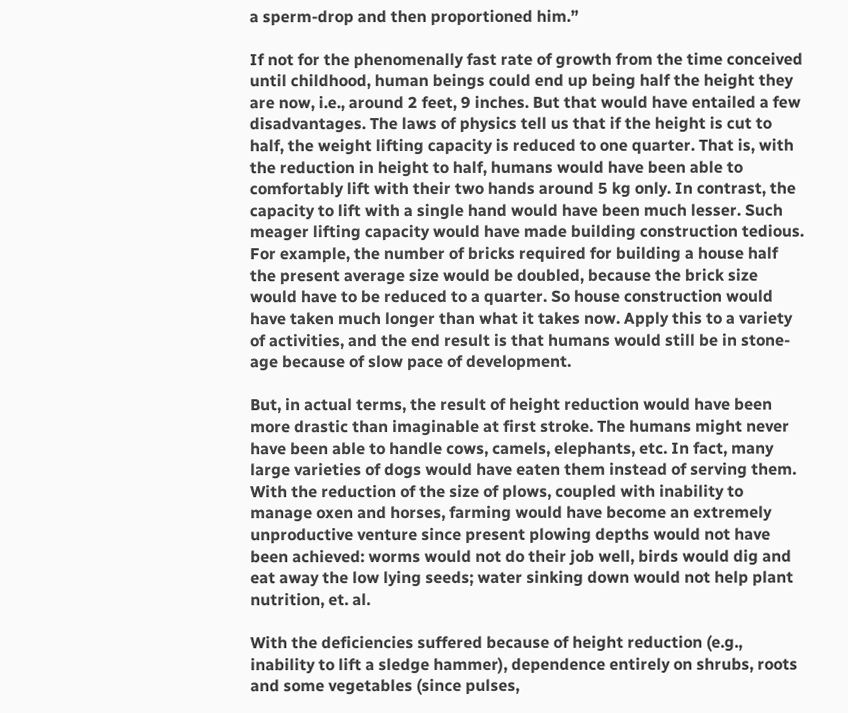a sperm-drop and then proportioned him.”

If not for the phenomenally fast rate of growth from the time conceived until childhood, human beings could end up being half the height they are now, i.e., around 2 feet, 9 inches. But that would have entailed a few disadvantages. The laws of physics tell us that if the height is cut to half, the weight lifting capacity is reduced to one quarter. That is, with the reduction in height to half, humans would have been able to comfortably lift with their two hands around 5 kg only. In contrast, the capacity to lift with a single hand would have been much lesser. Such meager lifting capacity would have made building construction tedious. For example, the number of bricks required for building a house half the present average size would be doubled, because the brick size would have to be reduced to a quarter. So house construction would have taken much longer than what it takes now. Apply this to a variety of activities, and the end result is that humans would still be in stone-age because of slow pace of development.

But, in actual terms, the result of height reduction would have been more drastic than imaginable at first stroke. The humans might never have been able to handle cows, camels, elephants, etc. In fact, many large varieties of dogs would have eaten them instead of serving them. With the reduction of the size of plows, coupled with inability to manage oxen and horses, farming would have become an extremely unproductive venture since present plowing depths would not have been achieved: worms would not do their job well, birds would dig and eat away the low lying seeds; water sinking down would not help plant nutrition, et. al.

With the deficiencies suffered because of height reduction (e.g., inability to lift a sledge hammer), dependence entirely on shrubs, roots and some vegetables (since pulses,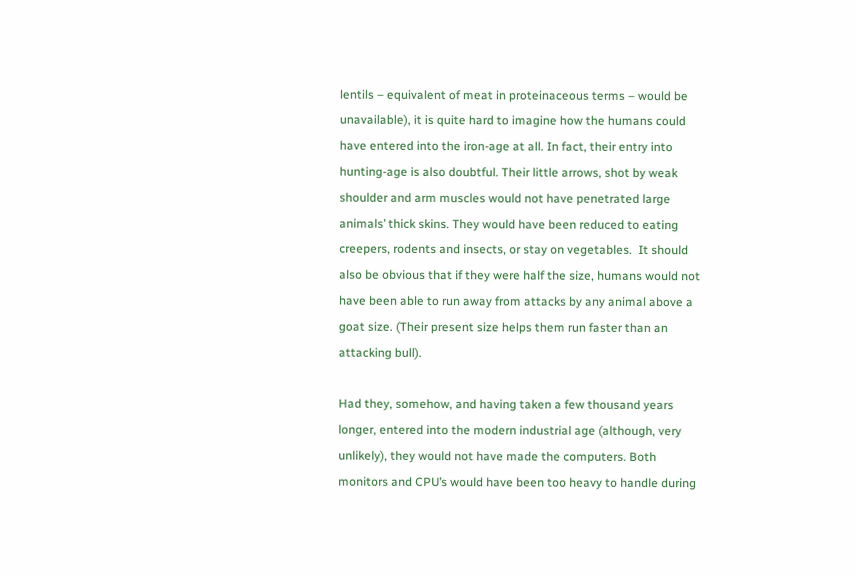lentils – equivalent of meat in proteinaceous terms – would be unavailable), it is quite hard to imagine how the humans could have entered into the iron-age at all. In fact, their entry into hunting-age is also doubtful. Their little arrows, shot by weak shoulder and arm muscles would not have penetrated large animals’ thick skins. They would have been reduced to eating creepers, rodents and insects, or stay on vegetables.  It should also be obvious that if they were half the size, humans would not have been able to run away from attacks by any animal above a goat size. (Their present size helps them run faster than an attacking bull).

Had they, somehow, and having taken a few thousand years longer, entered into the modern industrial age (although, very unlikely), they would not have made the computers. Both monitors and CPU’s would have been too heavy to handle during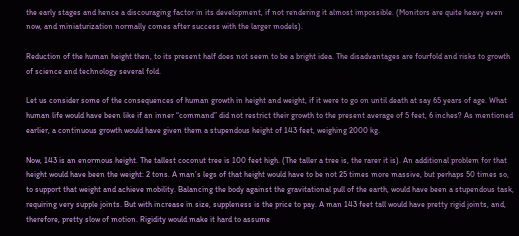the early stages and hence a discouraging factor in its development, if not rendering it almost impossible. (Monitors are quite heavy even now, and miniaturization normally comes after success with the larger models).

Reduction of the human height then, to its present half does not seem to be a bright idea. The disadvantages are fourfold and risks to growth of science and technology several fold.

Let us consider some of the consequences of human growth in height and weight, if it were to go on until death at say 65 years of age. What human life would have been like if an inner “command” did not restrict their growth to the present average of 5 feet, 6 inches? As mentioned earlier, a continuous growth would have given them a stupendous height of 143 feet, weighing 2000 kg.

Now, 143 is an enormous height. The tallest coconut tree is 100 feet high. (The taller a tree is, the rarer it is). An additional problem for that height would have been the weight: 2 tons. A man’s legs of that height would have to be not 25 times more massive, but perhaps 50 times so, to support that weight and achieve mobility. Balancing the body against the gravitational pull of the earth, would have been a stupendous task, requiring very supple joints. But with increase in size, suppleness is the price to pay. A man 143 feet tall would have pretty rigid joints, and, therefore, pretty slow of motion. Rigidity would make it hard to assume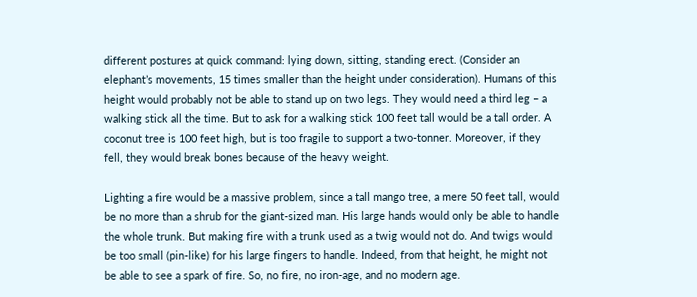different postures at quick command: lying down, sitting, standing erect. (Consider an elephant’s movements, 15 times smaller than the height under consideration). Humans of this height would probably not be able to stand up on two legs. They would need a third leg – a walking stick all the time. But to ask for a walking stick 100 feet tall would be a tall order. A coconut tree is 100 feet high, but is too fragile to support a two-tonner. Moreover, if they fell, they would break bones because of the heavy weight.

Lighting a fire would be a massive problem, since a tall mango tree, a mere 50 feet tall, would be no more than a shrub for the giant-sized man. His large hands would only be able to handle the whole trunk. But making fire with a trunk used as a twig would not do. And twigs would be too small (pin-like) for his large fingers to handle. Indeed, from that height, he might not be able to see a spark of fire. So, no fire, no iron-age, and no modern age.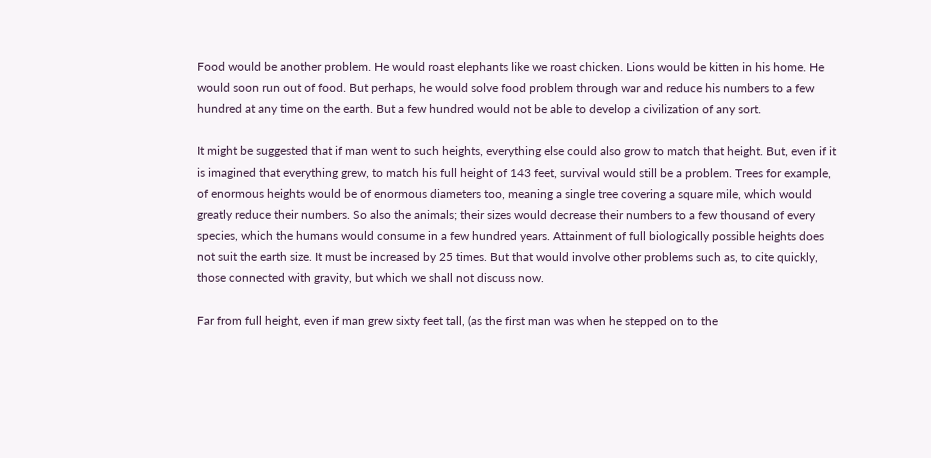Food would be another problem. He would roast elephants like we roast chicken. Lions would be kitten in his home. He would soon run out of food. But perhaps, he would solve food problem through war and reduce his numbers to a few hundred at any time on the earth. But a few hundred would not be able to develop a civilization of any sort.

It might be suggested that if man went to such heights, everything else could also grow to match that height. But, even if it is imagined that everything grew, to match his full height of 143 feet, survival would still be a problem. Trees for example, of enormous heights would be of enormous diameters too, meaning a single tree covering a square mile, which would greatly reduce their numbers. So also the animals; their sizes would decrease their numbers to a few thousand of every species, which the humans would consume in a few hundred years. Attainment of full biologically possible heights does not suit the earth size. It must be increased by 25 times. But that would involve other problems such as, to cite quickly, those connected with gravity, but which we shall not discuss now.

Far from full height, even if man grew sixty feet tall, (as the first man was when he stepped on to the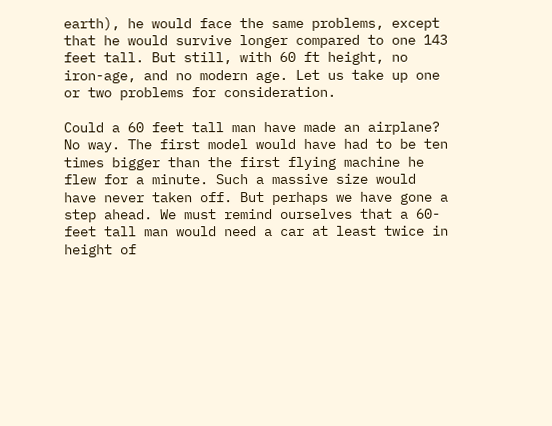earth), he would face the same problems, except that he would survive longer compared to one 143 feet tall. But still, with 60 ft height, no iron-age, and no modern age. Let us take up one or two problems for consideration.

Could a 60 feet tall man have made an airplane? No way. The first model would have had to be ten times bigger than the first flying machine he flew for a minute. Such a massive size would have never taken off. But perhaps we have gone a step ahead. We must remind ourselves that a 60-feet tall man would need a car at least twice in height of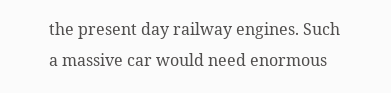the present day railway engines. Such a massive car would need enormous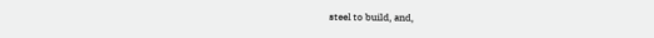steel to build, and,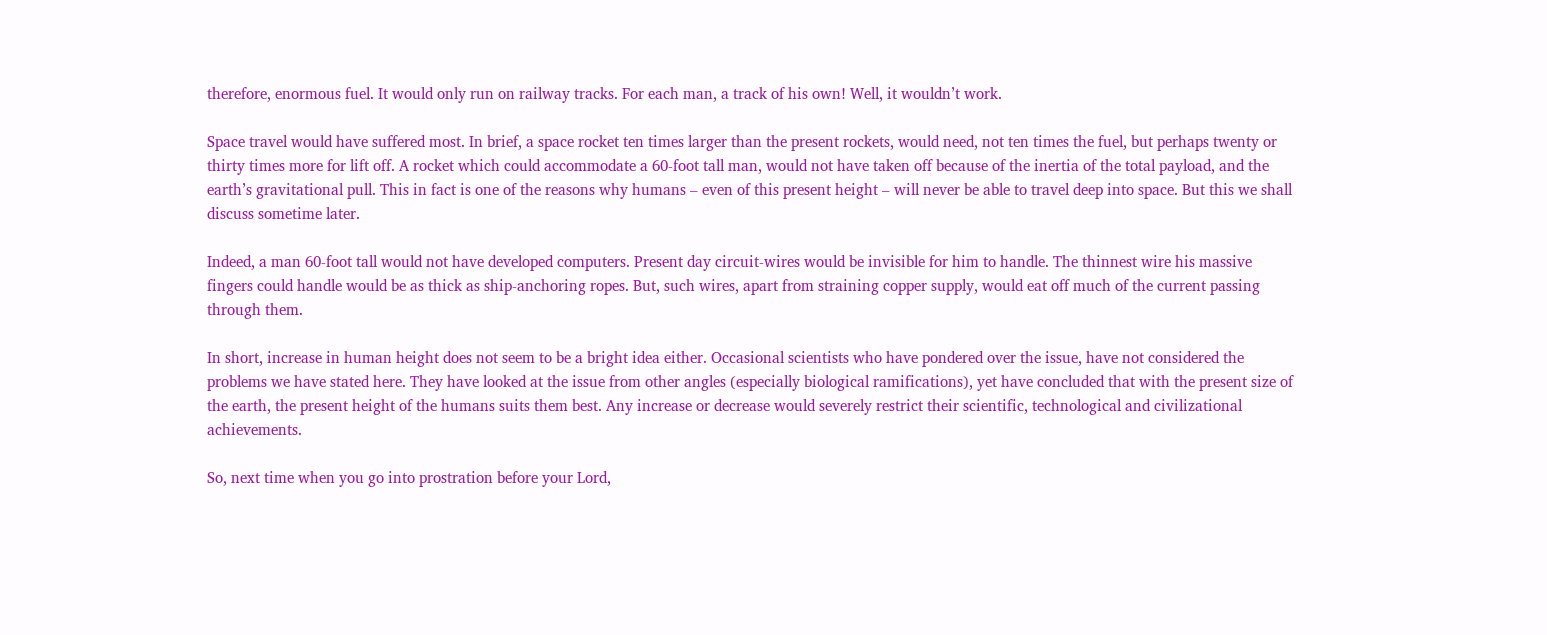therefore, enormous fuel. It would only run on railway tracks. For each man, a track of his own! Well, it wouldn’t work.

Space travel would have suffered most. In brief, a space rocket ten times larger than the present rockets, would need, not ten times the fuel, but perhaps twenty or thirty times more for lift off. A rocket which could accommodate a 60-foot tall man, would not have taken off because of the inertia of the total payload, and the earth’s gravitational pull. This in fact is one of the reasons why humans – even of this present height – will never be able to travel deep into space. But this we shall discuss sometime later.

Indeed, a man 60-foot tall would not have developed computers. Present day circuit-wires would be invisible for him to handle. The thinnest wire his massive fingers could handle would be as thick as ship-anchoring ropes. But, such wires, apart from straining copper supply, would eat off much of the current passing through them.

In short, increase in human height does not seem to be a bright idea either. Occasional scientists who have pondered over the issue, have not considered the problems we have stated here. They have looked at the issue from other angles (especially biological ramifications), yet have concluded that with the present size of the earth, the present height of the humans suits them best. Any increase or decrease would severely restrict their scientific, technological and civilizational achievements.

So, next time when you go into prostration before your Lord,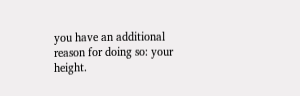you have an additional reason for doing so: your height.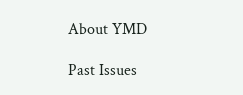About YMD

Past Issues